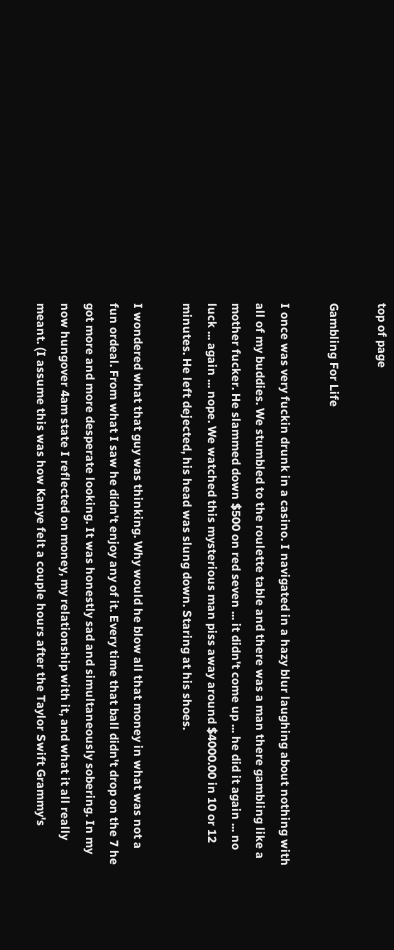top of page

Gambling For Life

I once was very fuckin drunk in a casino. I navigated in a hazy blur laughing about nothing with all of my buddies. We stumbled to the roulette table and there was a man there gambling like a mother fucker. He slammed down $500 on red seven ... it didn't come up ... he did it again ... no luck ... again ... nope. We watched this mysterious man piss away around $4000.00 in 10 or 12 minutes. He left dejected, his head was slung down. Staring at his shoes.

I wondered what that guy was thinking. Why would he blow all that money in what was not a fun ordeal. From what I saw he didn't enjoy any of it. Every time that ball didn't drop on the 7 he got more and more desperate looking. It was honestly sad and simultaneously sobering. In my now hungover 4am state I reflected on money, my relationship with it, and what it all really meant. (I assume this was how Kanye felt a couple hours after the Taylor Swift Grammy's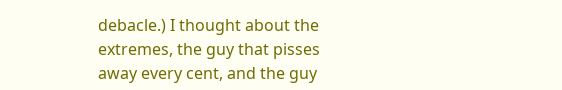debacle.) I thought about the extremes, the guy that pisses away every cent, and the guy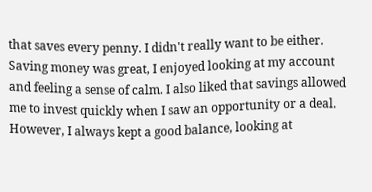that saves every penny. I didn't really want to be either. Saving money was great, I enjoyed looking at my account and feeling a sense of calm. I also liked that savings allowed me to invest quickly when I saw an opportunity or a deal. However, I always kept a good balance, looking at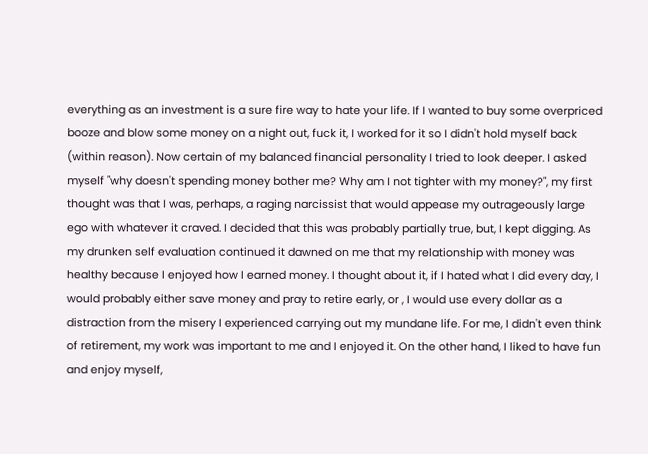everything as an investment is a sure fire way to hate your life. If I wanted to buy some overpriced booze and blow some money on a night out, fuck it, I worked for it so I didn't hold myself back (within reason). Now certain of my balanced financial personality I tried to look deeper. I asked myself "why doesn't spending money bother me? Why am I not tighter with my money?", my first thought was that I was, perhaps, a raging narcissist that would appease my outrageously large ego with whatever it craved. I decided that this was probably partially true, but, I kept digging. As my drunken self evaluation continued it dawned on me that my relationship with money was healthy because I enjoyed how I earned money. I thought about it, if I hated what I did every day, I would probably either save money and pray to retire early, or , I would use every dollar as a distraction from the misery I experienced carrying out my mundane life. For me, I didn't even think of retirement, my work was important to me and I enjoyed it. On the other hand, I liked to have fun and enjoy myself,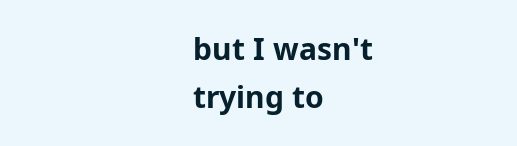but I wasn't trying to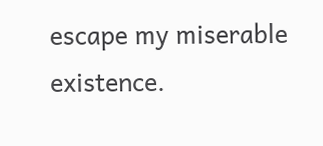escape my miserable existence.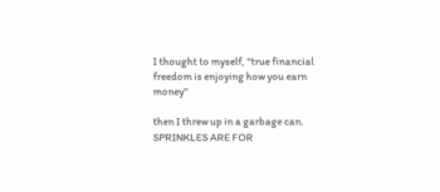I thought to myself, "true financial freedom is enjoying how you earn money"

then I threw up in a garbage can. SPRINKLES ARE FOR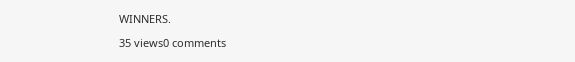WINNERS.

35 views0 comments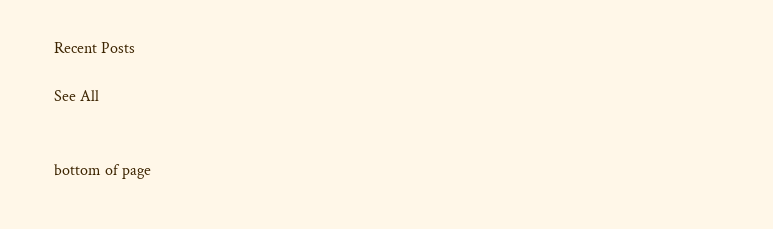Recent Posts

See All


bottom of page